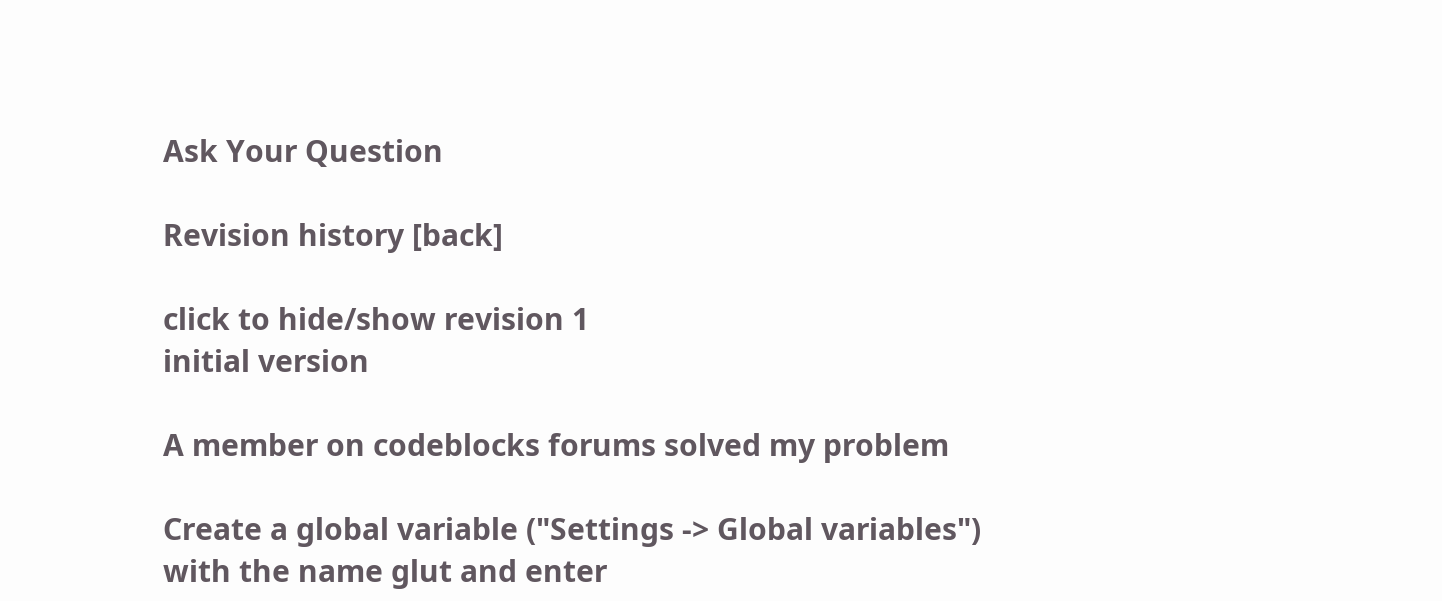Ask Your Question

Revision history [back]

click to hide/show revision 1
initial version

A member on codeblocks forums solved my problem

Create a global variable ("Settings -> Global variables") with the name glut and enter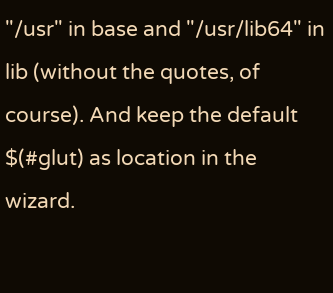"/usr" in base and "/usr/lib64" in lib (without the quotes, of course). And keep the default $(#glut) as location in the wizard.